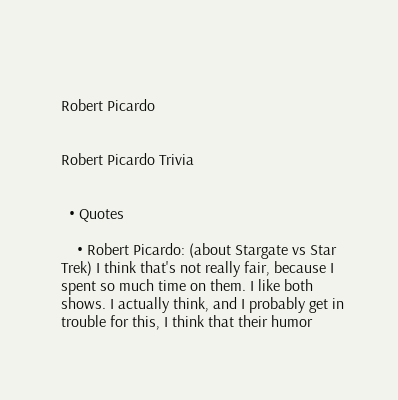Robert Picardo


Robert Picardo Trivia


  • Quotes

    • Robert Picardo: (about Stargate vs Star Trek) I think that's not really fair, because I spent so much time on them. I like both shows. I actually think, and I probably get in trouble for this, I think that their humor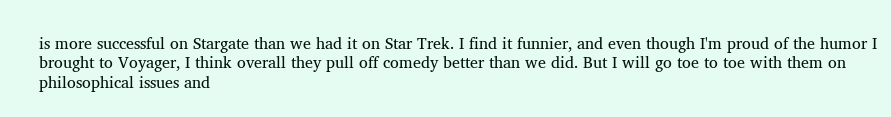is more successful on Stargate than we had it on Star Trek. I find it funnier, and even though I'm proud of the humor I brought to Voyager, I think overall they pull off comedy better than we did. But I will go toe to toe with them on philosophical issues and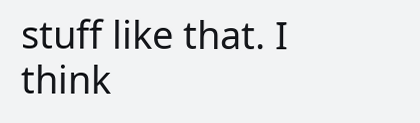stuff like that. I think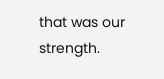that was our strength.